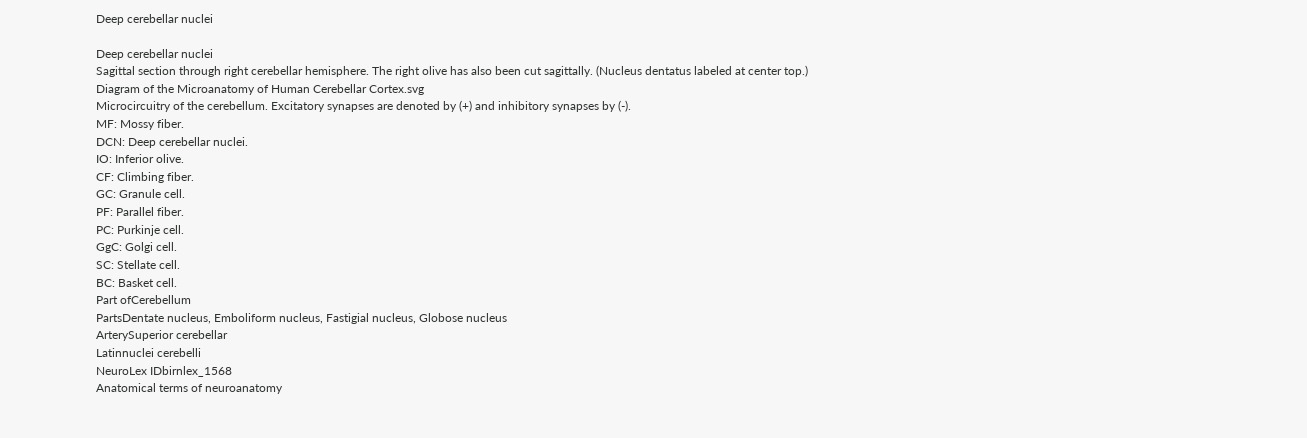Deep cerebellar nuclei

Deep cerebellar nuclei
Sagittal section through right cerebellar hemisphere. The right olive has also been cut sagittally. (Nucleus dentatus labeled at center top.)
Diagram of the Microanatomy of Human Cerebellar Cortex.svg
Microcircuitry of the cerebellum. Excitatory synapses are denoted by (+) and inhibitory synapses by (-).
MF: Mossy fiber.
DCN: Deep cerebellar nuclei.
IO: Inferior olive.
CF: Climbing fiber.
GC: Granule cell.
PF: Parallel fiber.
PC: Purkinje cell.
GgC: Golgi cell.
SC: Stellate cell.
BC: Basket cell.
Part ofCerebellum
PartsDentate nucleus, Emboliform nucleus, Fastigial nucleus, Globose nucleus
ArterySuperior cerebellar
Latinnuclei cerebelli
NeuroLex IDbirnlex_1568
Anatomical terms of neuroanatomy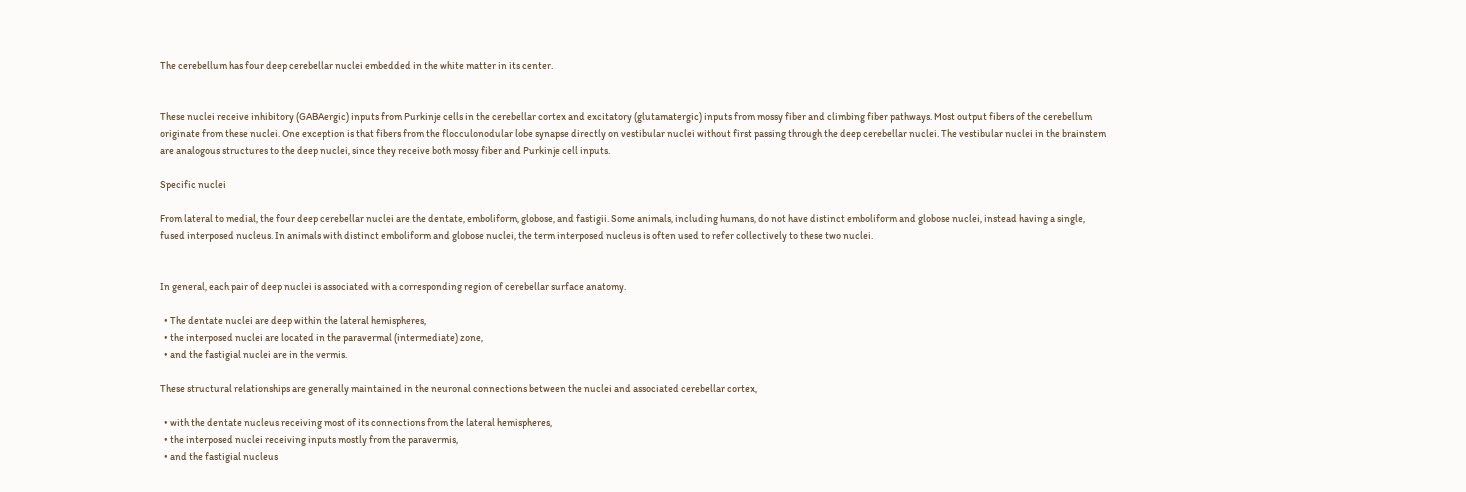The cerebellum has four deep cerebellar nuclei embedded in the white matter in its center.


These nuclei receive inhibitory (GABAergic) inputs from Purkinje cells in the cerebellar cortex and excitatory (glutamatergic) inputs from mossy fiber and climbing fiber pathways. Most output fibers of the cerebellum originate from these nuclei. One exception is that fibers from the flocculonodular lobe synapse directly on vestibular nuclei without first passing through the deep cerebellar nuclei. The vestibular nuclei in the brainstem are analogous structures to the deep nuclei, since they receive both mossy fiber and Purkinje cell inputs.

Specific nuclei

From lateral to medial, the four deep cerebellar nuclei are the dentate, emboliform, globose, and fastigii. Some animals, including humans, do not have distinct emboliform and globose nuclei, instead having a single, fused interposed nucleus. In animals with distinct emboliform and globose nuclei, the term interposed nucleus is often used to refer collectively to these two nuclei.


In general, each pair of deep nuclei is associated with a corresponding region of cerebellar surface anatomy.

  • The dentate nuclei are deep within the lateral hemispheres,
  • the interposed nuclei are located in the paravermal (intermediate) zone,
  • and the fastigial nuclei are in the vermis.

These structural relationships are generally maintained in the neuronal connections between the nuclei and associated cerebellar cortex,

  • with the dentate nucleus receiving most of its connections from the lateral hemispheres,
  • the interposed nuclei receiving inputs mostly from the paravermis,
  • and the fastigial nucleus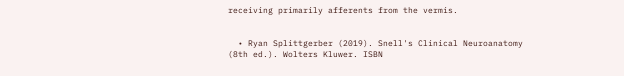receiving primarily afferents from the vermis.


  • Ryan Splittgerber (2019). Snell's Clinical Neuroanatomy (8th ed.). Wolters Kluwer. ISBN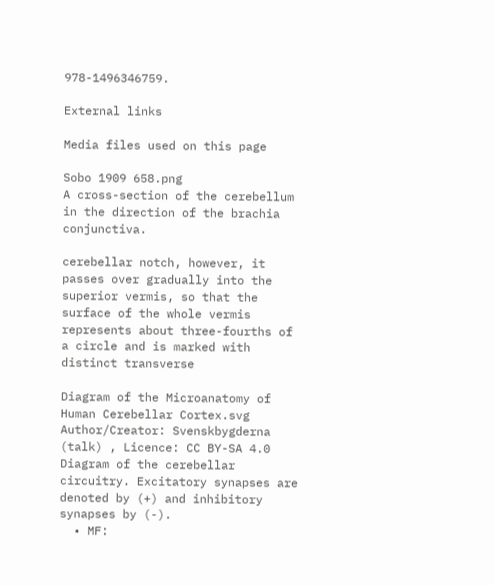978-1496346759.

External links

Media files used on this page

Sobo 1909 658.png
A cross-section of the cerebellum in the direction of the brachia conjunctiva.

cerebellar notch, however, it passes over gradually into the superior vermis, so that the surface of the whole vermis represents about three-fourths of a circle and is marked with distinct transverse

Diagram of the Microanatomy of Human Cerebellar Cortex.svg
Author/Creator: Svenskbygderna (talk) , Licence: CC BY-SA 4.0
Diagram of the cerebellar circuitry. Excitatory synapses are denoted by (+) and inhibitory synapses by (-).
  • MF: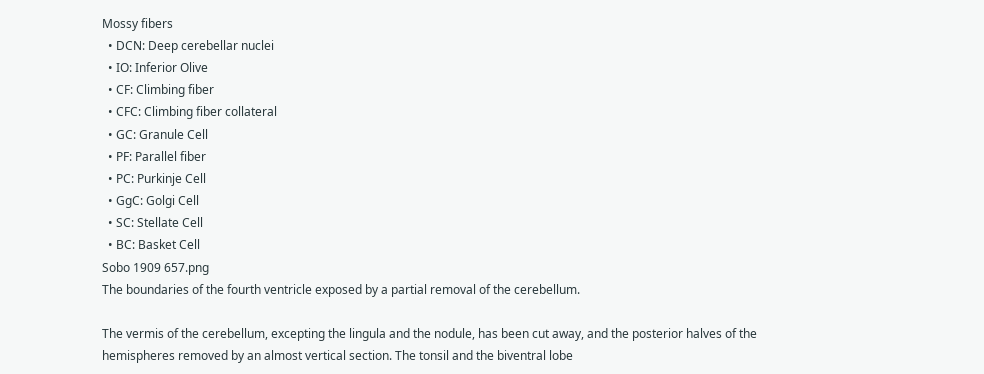Mossy fibers
  • DCN: Deep cerebellar nuclei
  • IO: Inferior Olive
  • CF: Climbing fiber
  • CFC: Climbing fiber collateral
  • GC: Granule Cell
  • PF: Parallel fiber
  • PC: Purkinje Cell
  • GgC: Golgi Cell
  • SC: Stellate Cell
  • BC: Basket Cell
Sobo 1909 657.png
The boundaries of the fourth ventricle exposed by a partial removal of the cerebellum.

The vermis of the cerebellum, excepting the lingula and the nodule, has been cut away, and the posterior halves of the hemispheres removed by an almost vertical section. The tonsil and the biventral lobe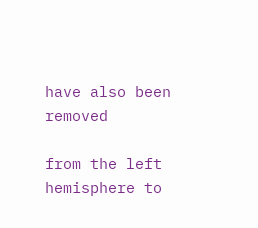have also been removed

from the left hemisphere to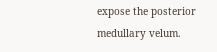expose the posterior medullary velum.